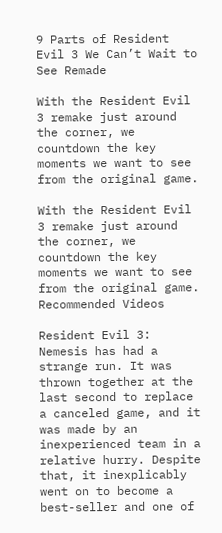9 Parts of Resident Evil 3 We Can’t Wait to See Remade

With the Resident Evil 3 remake just around the corner, we countdown the key moments we want to see from the original game.

With the Resident Evil 3 remake just around the corner, we countdown the key moments we want to see from the original game.
Recommended Videos

Resident Evil 3: Nemesis has had a strange run. It was thrown together at the last second to replace a canceled game, and it was made by an inexperienced team in a relative hurry. Despite that, it inexplicably went on to become a best-seller and one of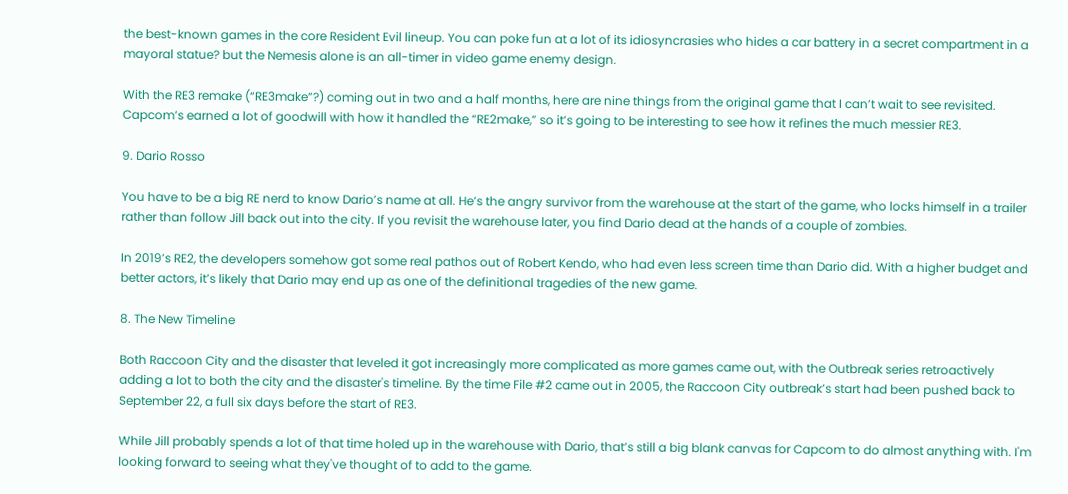the best-known games in the core Resident Evil lineup. You can poke fun at a lot of its idiosyncrasies who hides a car battery in a secret compartment in a mayoral statue? but the Nemesis alone is an all-timer in video game enemy design.

With the RE3 remake (“RE3make”?) coming out in two and a half months, here are nine things from the original game that I can’t wait to see revisited. Capcom’s earned a lot of goodwill with how it handled the “RE2make,” so it’s going to be interesting to see how it refines the much messier RE3.

9. Dario Rosso

You have to be a big RE nerd to know Dario’s name at all. He’s the angry survivor from the warehouse at the start of the game, who locks himself in a trailer rather than follow Jill back out into the city. If you revisit the warehouse later, you find Dario dead at the hands of a couple of zombies.

In 2019’s RE2, the developers somehow got some real pathos out of Robert Kendo, who had even less screen time than Dario did. With a higher budget and better actors, it’s likely that Dario may end up as one of the definitional tragedies of the new game.

8. The New Timeline

Both Raccoon City and the disaster that leveled it got increasingly more complicated as more games came out, with the Outbreak series retroactively adding a lot to both the city and the disaster's timeline. By the time File #2 came out in 2005, the Raccoon City outbreak’s start had been pushed back to September 22, a full six days before the start of RE3.

While Jill probably spends a lot of that time holed up in the warehouse with Dario, that’s still a big blank canvas for Capcom to do almost anything with. I'm looking forward to seeing what they've thought of to add to the game.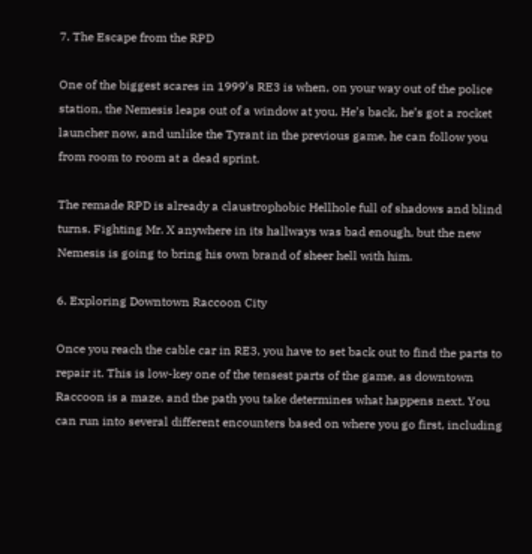7. The Escape from the RPD

One of the biggest scares in 1999’s RE3 is when, on your way out of the police station, the Nemesis leaps out of a window at you. He’s back, he’s got a rocket launcher now, and unlike the Tyrant in the previous game, he can follow you from room to room at a dead sprint.

The remade RPD is already a claustrophobic Hellhole full of shadows and blind turns. Fighting Mr. X anywhere in its hallways was bad enough, but the new Nemesis is going to bring his own brand of sheer hell with him.

6. Exploring Downtown Raccoon City

Once you reach the cable car in RE3, you have to set back out to find the parts to repair it. This is low-key one of the tensest parts of the game, as downtown Raccoon is a maze, and the path you take determines what happens next. You can run into several different encounters based on where you go first, including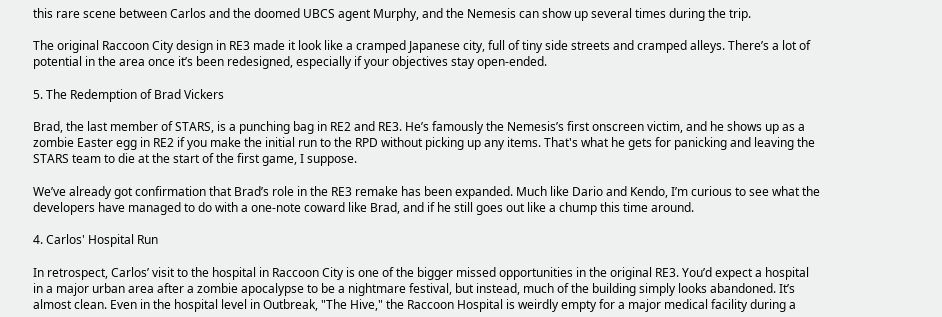this rare scene between Carlos and the doomed UBCS agent Murphy, and the Nemesis can show up several times during the trip.

The original Raccoon City design in RE3 made it look like a cramped Japanese city, full of tiny side streets and cramped alleys. There’s a lot of potential in the area once it’s been redesigned, especially if your objectives stay open-ended.

5. The Redemption of Brad Vickers

Brad, the last member of STARS, is a punching bag in RE2 and RE3. He’s famously the Nemesis’s first onscreen victim, and he shows up as a zombie Easter egg in RE2 if you make the initial run to the RPD without picking up any items. That's what he gets for panicking and leaving the STARS team to die at the start of the first game, I suppose.

We’ve already got confirmation that Brad’s role in the RE3 remake has been expanded. Much like Dario and Kendo, I’m curious to see what the developers have managed to do with a one-note coward like Brad, and if he still goes out like a chump this time around.

4. Carlos' Hospital Run

In retrospect, Carlos’ visit to the hospital in Raccoon City is one of the bigger missed opportunities in the original RE3. You’d expect a hospital in a major urban area after a zombie apocalypse to be a nightmare festival, but instead, much of the building simply looks abandoned. It’s almost clean. Even in the hospital level in Outbreak, "The Hive," the Raccoon Hospital is weirdly empty for a major medical facility during a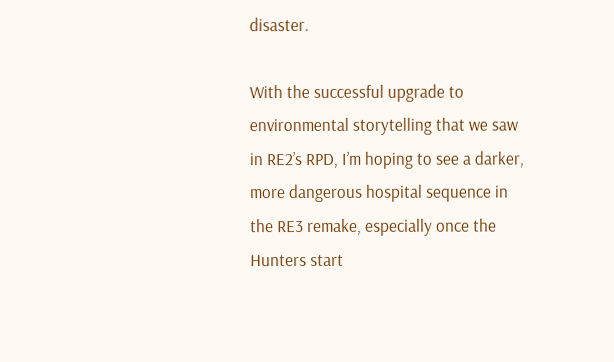disaster.

With the successful upgrade to environmental storytelling that we saw in RE2’s RPD, I’m hoping to see a darker, more dangerous hospital sequence in the RE3 remake, especially once the Hunters start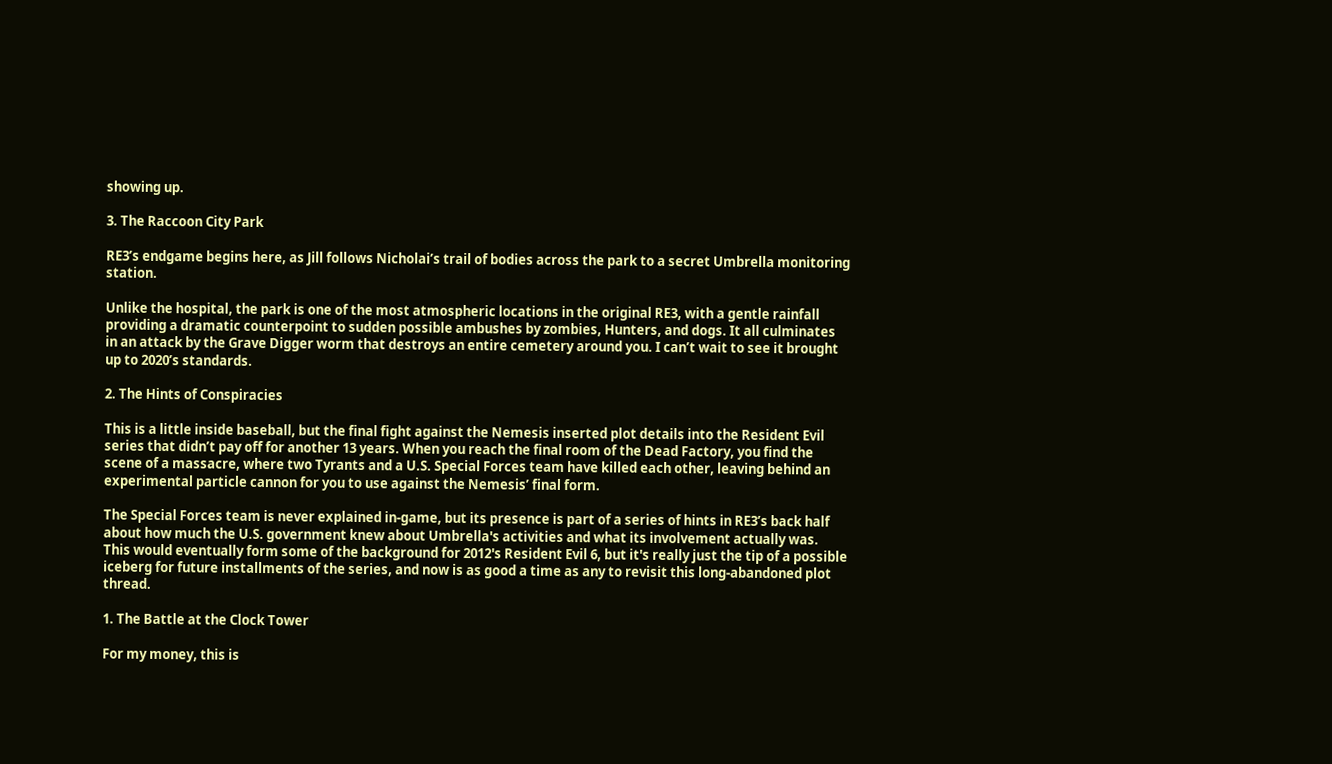showing up.

3. The Raccoon City Park

RE3’s endgame begins here, as Jill follows Nicholai’s trail of bodies across the park to a secret Umbrella monitoring station.

Unlike the hospital, the park is one of the most atmospheric locations in the original RE3, with a gentle rainfall providing a dramatic counterpoint to sudden possible ambushes by zombies, Hunters, and dogs. It all culminates in an attack by the Grave Digger worm that destroys an entire cemetery around you. I can’t wait to see it brought up to 2020’s standards.

2. The Hints of Conspiracies

This is a little inside baseball, but the final fight against the Nemesis inserted plot details into the Resident Evil series that didn’t pay off for another 13 years. When you reach the final room of the Dead Factory, you find the scene of a massacre, where two Tyrants and a U.S. Special Forces team have killed each other, leaving behind an experimental particle cannon for you to use against the Nemesis’ final form.

The Special Forces team is never explained in-game, but its presence is part of a series of hints in RE3’s back half about how much the U.S. government knew about Umbrella's activities and what its involvement actually was. This would eventually form some of the background for 2012's Resident Evil 6, but it's really just the tip of a possible iceberg for future installments of the series, and now is as good a time as any to revisit this long-abandoned plot thread.

1. The Battle at the Clock Tower

For my money, this is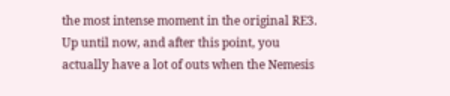the most intense moment in the original RE3. Up until now, and after this point, you actually have a lot of outs when the Nemesis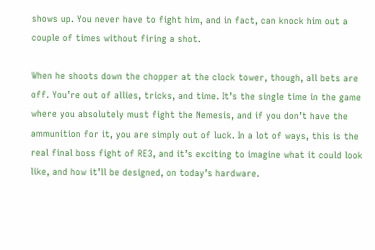shows up. You never have to fight him, and in fact, can knock him out a couple of times without firing a shot.

When he shoots down the chopper at the clock tower, though, all bets are off. You’re out of allies, tricks, and time. It’s the single time in the game where you absolutely must fight the Nemesis, and if you don’t have the ammunition for it, you are simply out of luck. In a lot of ways, this is the real final boss fight of RE3, and it’s exciting to imagine what it could look like, and how it’ll be designed, on today’s hardware.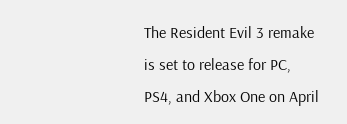The Resident Evil 3 remake is set to release for PC, PS4, and Xbox One on April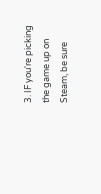3. IF you're picking the game up on Steam, be sure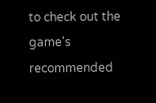to check out the game's recommended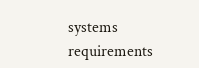systems requirements